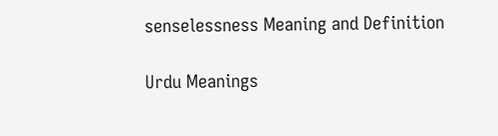senselessness Meaning and Definition

Urdu Meanings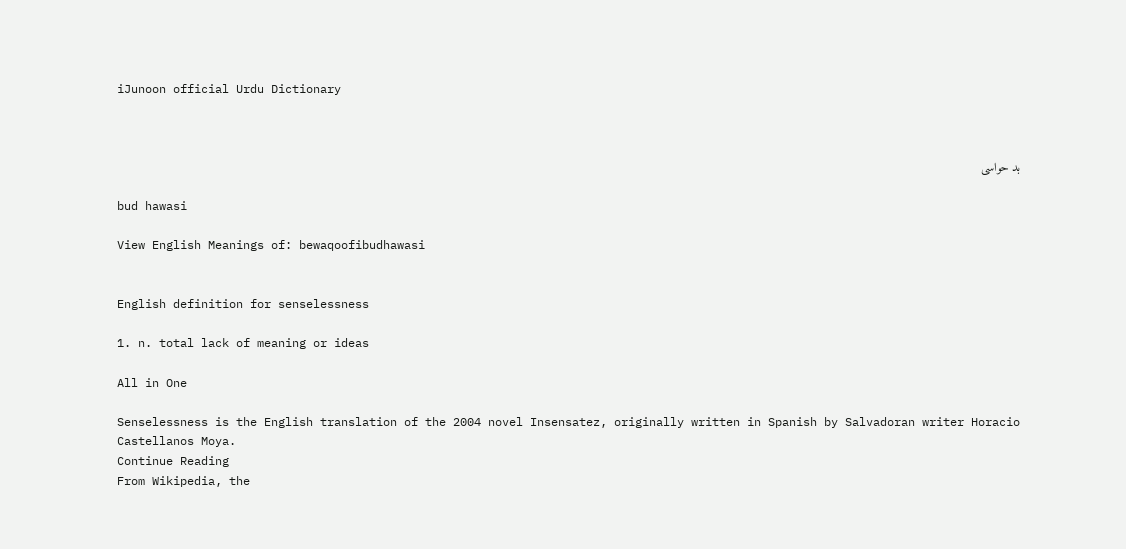iJunoon official Urdu Dictionary



بد حواسی

bud hawasi

View English Meanings of: bewaqoofibudhawasi


English definition for senselessness

1. n. total lack of meaning or ideas

All in One

Senselessness is the English translation of the 2004 novel Insensatez, originally written in Spanish by Salvadoran writer Horacio Castellanos Moya.
Continue Reading
From Wikipedia, the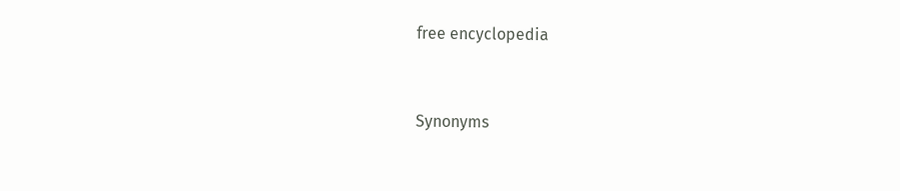free encyclopedia


Synonyms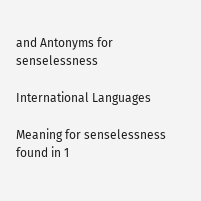and Antonyms for senselessness

International Languages

Meaning for senselessness found in 1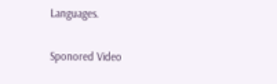Languages.

Sponored Video